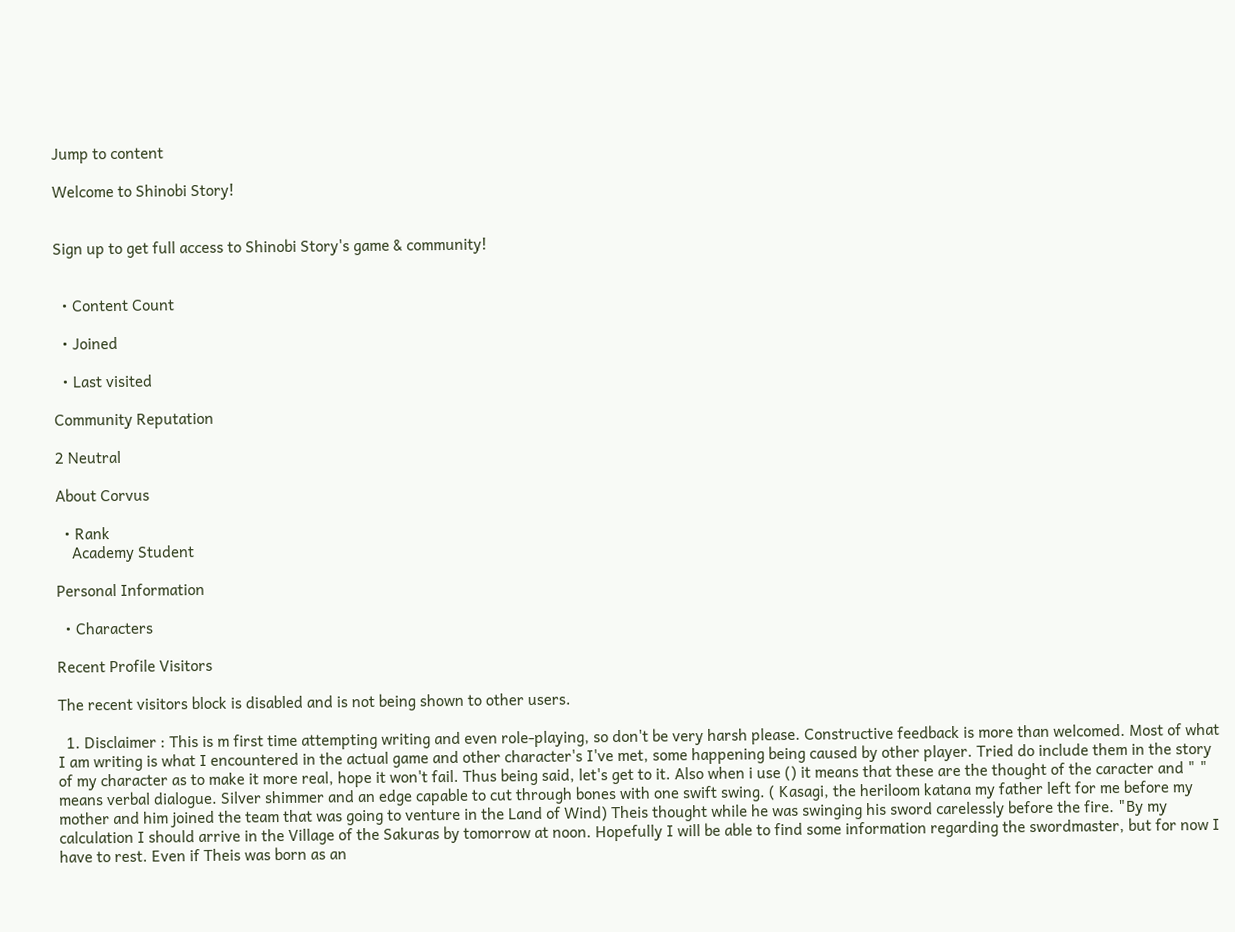Jump to content

Welcome to Shinobi Story!


Sign up to get full access to Shinobi Story's game & community!


  • Content Count

  • Joined

  • Last visited

Community Reputation

2 Neutral

About Corvus

  • Rank
    Academy Student

Personal Information

  • Characters

Recent Profile Visitors

The recent visitors block is disabled and is not being shown to other users.

  1. Disclaimer : This is m first time attempting writing and even role-playing, so don't be very harsh please. Constructive feedback is more than welcomed. Most of what I am writing is what I encountered in the actual game and other character's I've met, some happening being caused by other player. Tried do include them in the story of my character as to make it more real, hope it won't fail. Thus being said, let's get to it. Also when i use () it means that these are the thought of the caracter and " " means verbal dialogue. Silver shimmer and an edge capable to cut through bones with one swift swing. ( Kasagi, the heriloom katana my father left for me before my mother and him joined the team that was going to venture in the Land of Wind) Theis thought while he was swinging his sword carelessly before the fire. "By my calculation I should arrive in the Village of the Sakuras by tomorrow at noon. Hopefully I will be able to find some information regarding the swordmaster, but for now I have to rest. Even if Theis was born as an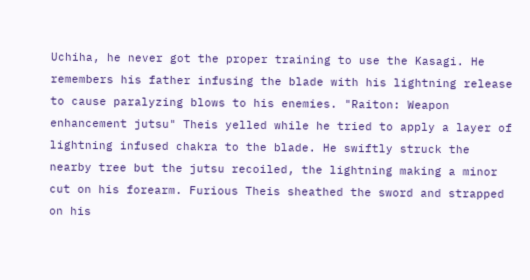Uchiha, he never got the proper training to use the Kasagi. He remembers his father infusing the blade with his lightning release to cause paralyzing blows to his enemies. "Raiton: Weapon enhancement jutsu" Theis yelled while he tried to apply a layer of lightning infused chakra to the blade. He swiftly struck the nearby tree but the jutsu recoiled, the lightning making a minor cut on his forearm. Furious Theis sheathed the sword and strapped on his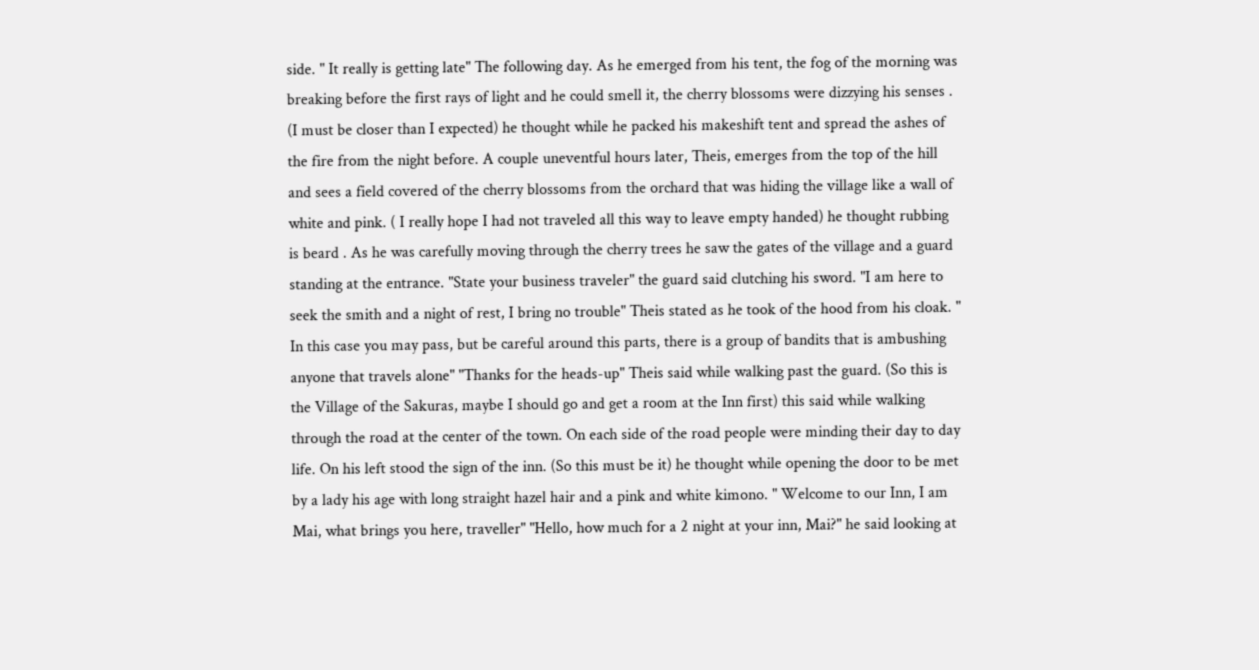side. " It really is getting late" The following day. As he emerged from his tent, the fog of the morning was breaking before the first rays of light and he could smell it, the cherry blossoms were dizzying his senses . (I must be closer than I expected) he thought while he packed his makeshift tent and spread the ashes of the fire from the night before. A couple uneventful hours later, Theis, emerges from the top of the hill and sees a field covered of the cherry blossoms from the orchard that was hiding the village like a wall of white and pink. ( I really hope I had not traveled all this way to leave empty handed) he thought rubbing is beard . As he was carefully moving through the cherry trees he saw the gates of the village and a guard standing at the entrance. "State your business traveler" the guard said clutching his sword. "I am here to seek the smith and a night of rest, I bring no trouble" Theis stated as he took of the hood from his cloak. " In this case you may pass, but be careful around this parts, there is a group of bandits that is ambushing anyone that travels alone" "Thanks for the heads-up" Theis said while walking past the guard. (So this is the Village of the Sakuras, maybe I should go and get a room at the Inn first) this said while walking through the road at the center of the town. On each side of the road people were minding their day to day life. On his left stood the sign of the inn. (So this must be it) he thought while opening the door to be met by a lady his age with long straight hazel hair and a pink and white kimono. " Welcome to our Inn, I am Mai, what brings you here, traveller" "Hello, how much for a 2 night at your inn, Mai?" he said looking at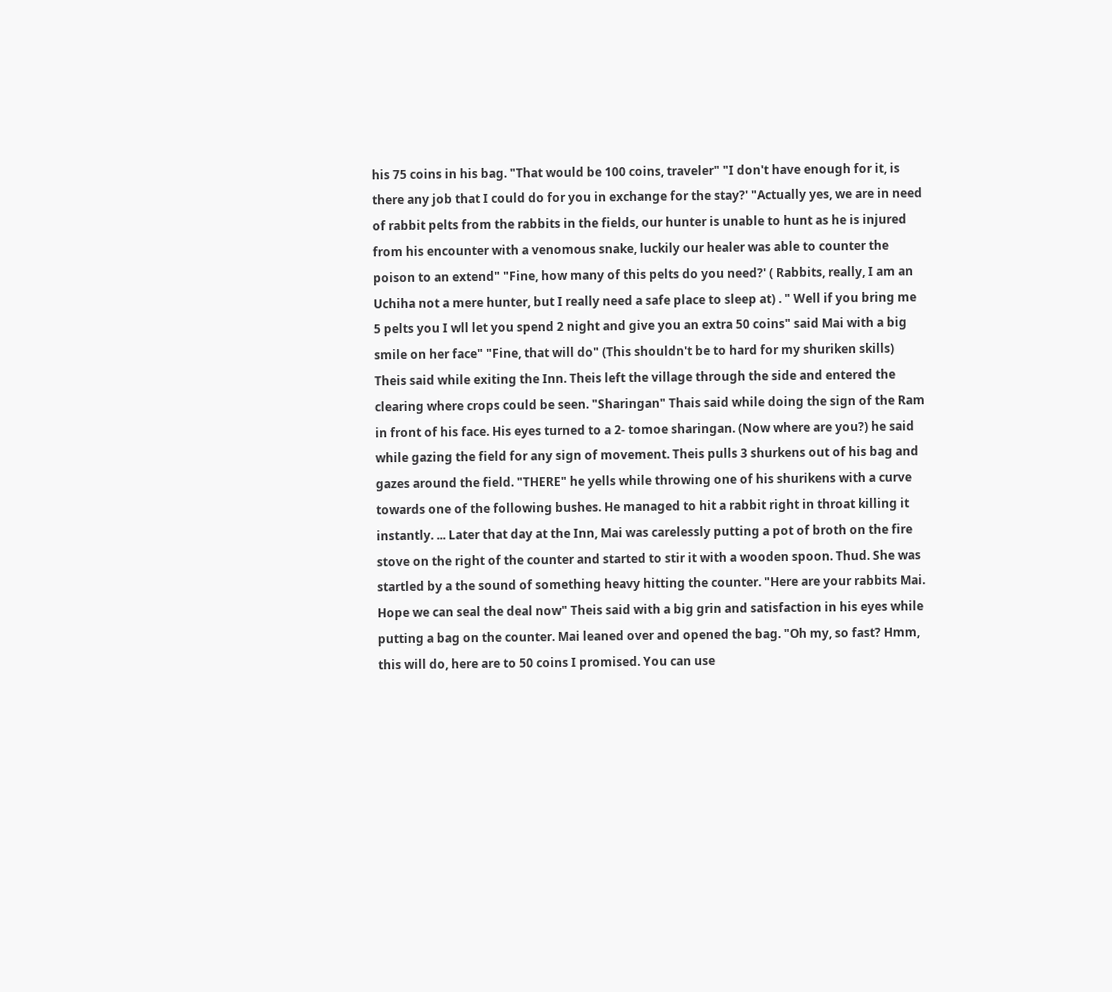his 75 coins in his bag. "That would be 100 coins, traveler" "I don't have enough for it, is there any job that I could do for you in exchange for the stay?' "Actually yes, we are in need of rabbit pelts from the rabbits in the fields, our hunter is unable to hunt as he is injured from his encounter with a venomous snake, luckily our healer was able to counter the poison to an extend" "Fine, how many of this pelts do you need?' ( Rabbits, really, I am an Uchiha not a mere hunter, but I really need a safe place to sleep at) . " Well if you bring me 5 pelts you I wll let you spend 2 night and give you an extra 50 coins" said Mai with a big smile on her face" "Fine, that will do" (This shouldn't be to hard for my shuriken skills) Theis said while exiting the Inn. Theis left the village through the side and entered the clearing where crops could be seen. "Sharingan" Thais said while doing the sign of the Ram in front of his face. His eyes turned to a 2- tomoe sharingan. (Now where are you?) he said while gazing the field for any sign of movement. Theis pulls 3 shurkens out of his bag and gazes around the field. "THERE" he yells while throwing one of his shurikens with a curve towards one of the following bushes. He managed to hit a rabbit right in throat killing it instantly. ... Later that day at the Inn, Mai was carelessly putting a pot of broth on the fire stove on the right of the counter and started to stir it with a wooden spoon. Thud. She was startled by a the sound of something heavy hitting the counter. "Here are your rabbits Mai. Hope we can seal the deal now" Theis said with a big grin and satisfaction in his eyes while putting a bag on the counter. Mai leaned over and opened the bag. "Oh my, so fast? Hmm, this will do, here are to 50 coins I promised. You can use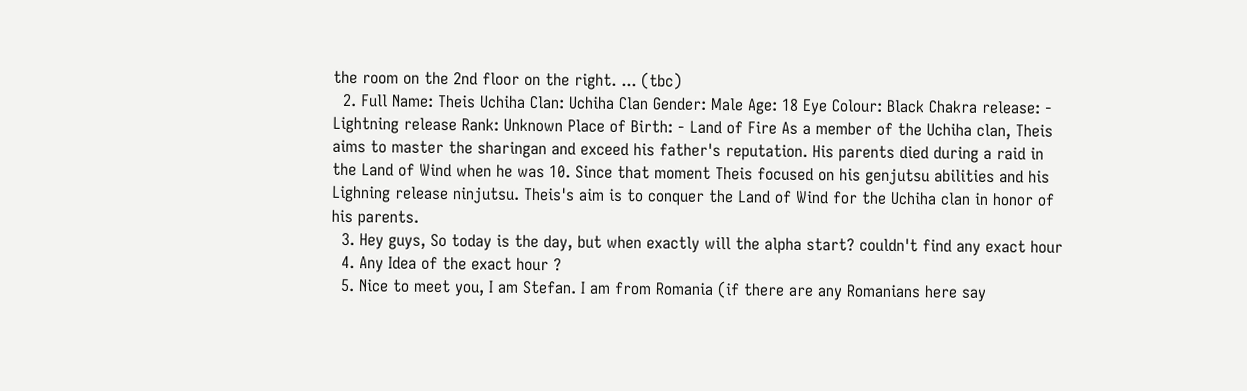the room on the 2nd floor on the right. ... (tbc)
  2. Full Name: Theis Uchiha Clan: Uchiha Clan Gender: Male Age: 18 Eye Colour: Black Chakra release: - Lightning release Rank: Unknown Place of Birth: - Land of Fire As a member of the Uchiha clan, Theis aims to master the sharingan and exceed his father's reputation. His parents died during a raid in the Land of Wind when he was 10. Since that moment Theis focused on his genjutsu abilities and his Lighning release ninjutsu. Theis's aim is to conquer the Land of Wind for the Uchiha clan in honor of his parents.
  3. Hey guys, So today is the day, but when exactly will the alpha start? couldn't find any exact hour
  4. Any Idea of the exact hour ?
  5. Nice to meet you, I am Stefan. I am from Romania (if there are any Romanians here say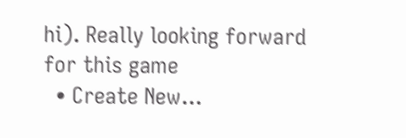hi). Really looking forward for this game
  • Create New...